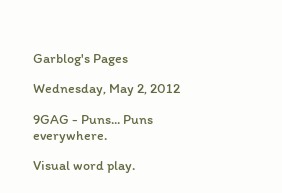Garblog's Pages

Wednesday, May 2, 2012

9GAG - Puns... Puns everywhere.

Visual word play.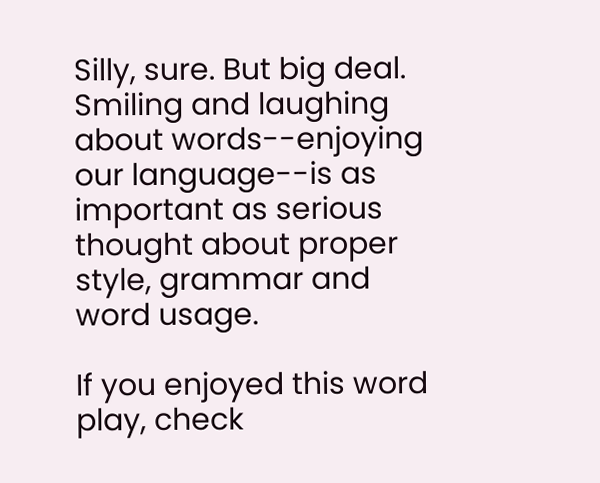Silly, sure. But big deal. Smiling and laughing about words--enjoying our language--is as important as serious thought about proper style, grammar and word usage.

If you enjoyed this word play, check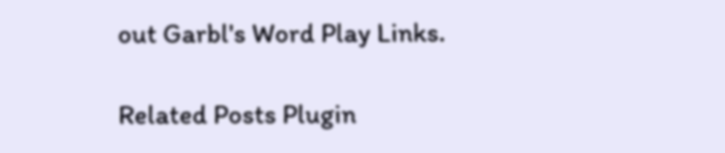out Garbl's Word Play Links.

Related Posts Plugin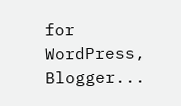for WordPress, Blogger...